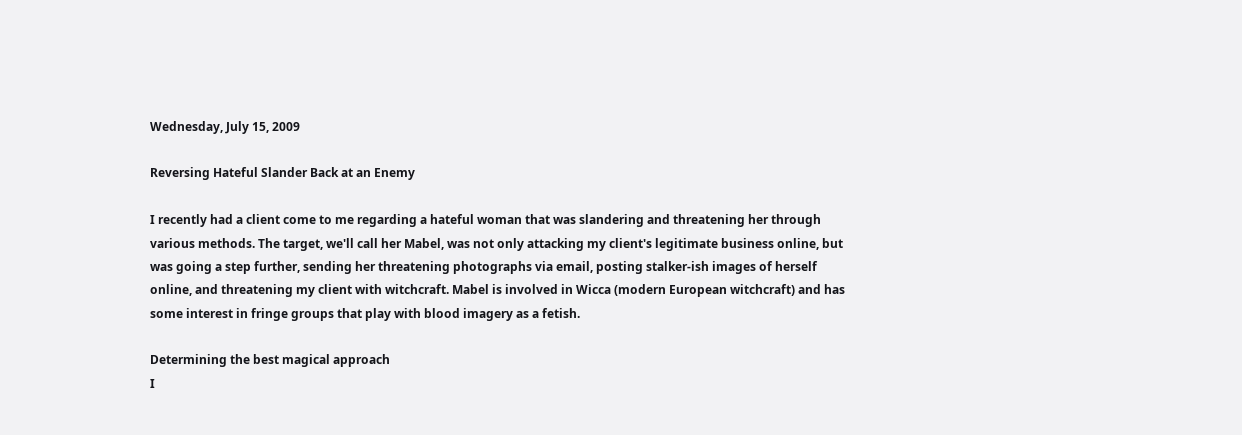Wednesday, July 15, 2009

Reversing Hateful Slander Back at an Enemy

I recently had a client come to me regarding a hateful woman that was slandering and threatening her through various methods. The target, we'll call her Mabel, was not only attacking my client's legitimate business online, but was going a step further, sending her threatening photographs via email, posting stalker-ish images of herself online, and threatening my client with witchcraft. Mabel is involved in Wicca (modern European witchcraft) and has some interest in fringe groups that play with blood imagery as a fetish.

Determining the best magical approach
I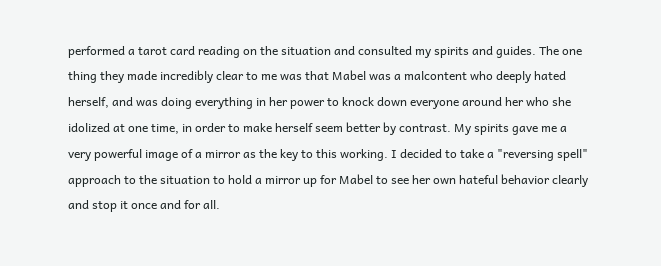performed a tarot card reading on the situation and consulted my spirits and guides. The one thing they made incredibly clear to me was that Mabel was a malcontent who deeply hated herself, and was doing everything in her power to knock down everyone around her who she idolized at one time, in order to make herself seem better by contrast. My spirits gave me a very powerful image of a mirror as the key to this working. I decided to take a "reversing spell" approach to the situation to hold a mirror up for Mabel to see her own hateful behavior clearly and stop it once and for all.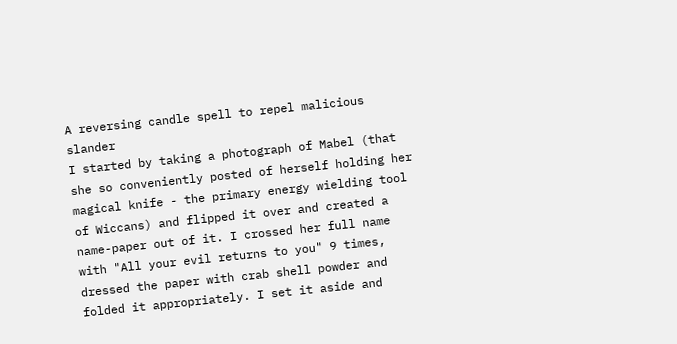A reversing candle spell to repel malicious slander
I started by taking a photograph of Mabel (that she so conveniently posted of herself holding her magical knife - the primary energy wielding tool of Wiccans) and flipped it over and created a name-paper out of it. I crossed her full name with "All your evil returns to you" 9 times, dressed the paper with crab shell powder and folded it appropriately. I set it aside and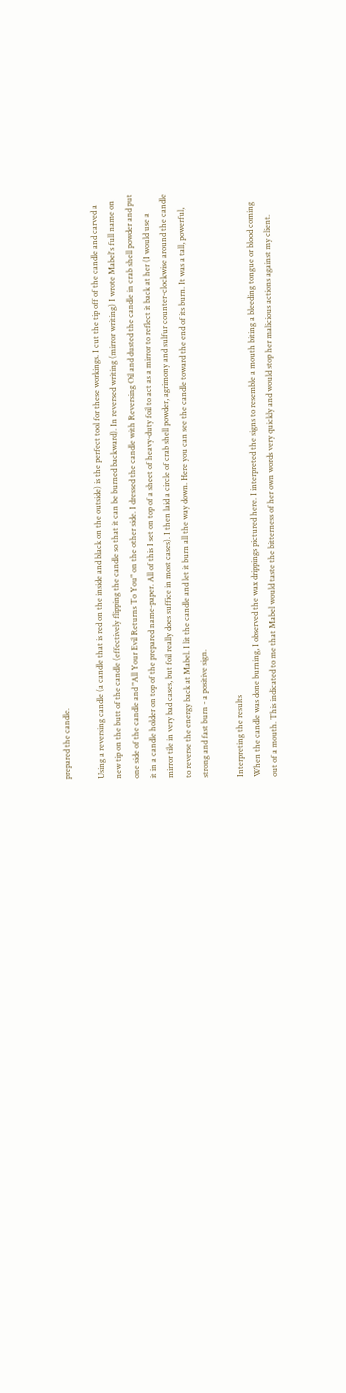prepared the candle.

Using a reversing candle (a candle that is red on the inside and black on the outside) is the perfect tool for these workings. I cut the tip off of the candle and carved a new tip on the butt of the candle (effectively flipping the candle so that it can be burned backward). In reversed writing (mirror writing) I wrote Mabel's full name on one side of the candle and "All Your Evil Returns To You" on the other side. I dressed the candle with Reversing Oil and dusted the candle in crab shell powder and put it in a candle holder on top of the prepared name-paper. All of this I set on top of a sheet of heavy-duty foil to act as a mirror to reflect it back at her (I would use a mirror tile in very bad cases, but foil really does suffice in most cases). I then laid a circle of crab shell powder, agrimony and sulfur counter-clockwise around the candle to reverse the energy back at Mabel. I lit the candle and let it burn all the way down. Here you can see the candle toward the end of its burn. It was a tall, powerful, strong and fast burn - a positive sign.

Interpreting the results
When the candle was done burning, I observed the wax drippings pictured here. I interpreted the signs to resemble a mouth biting a bleeding tongue or blood coming out of a mouth. This indicated to me that Mabel would taste the bitterness of her own words very quickly and would stop her malicious actions against my client.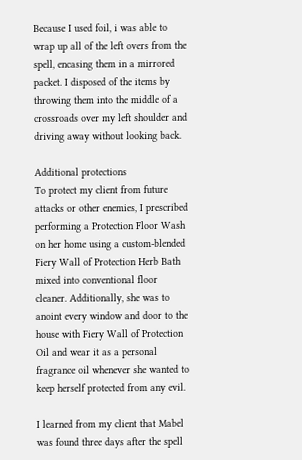Because I used foil, i was able to wrap up all of the left overs from the spell, encasing them in a mirrored packet. I disposed of the items by throwing them into the middle of a crossroads over my left shoulder and driving away without looking back.

Additional protections
To protect my client from future attacks or other enemies, I prescribed performing a Protection Floor Wash on her home using a custom-blended Fiery Wall of Protection Herb Bath mixed into conventional floor cleaner. Additionally, she was to anoint every window and door to the house with Fiery Wall of Protection Oil and wear it as a personal fragrance oil whenever she wanted to keep herself protected from any evil.

I learned from my client that Mabel was found three days after the spell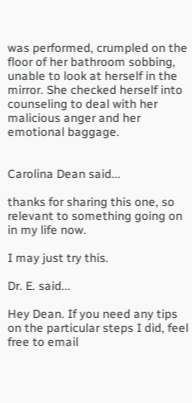was performed, crumpled on the floor of her bathroom sobbing, unable to look at herself in the mirror. She checked herself into counseling to deal with her malicious anger and her emotional baggage.


Carolina Dean said...

thanks for sharing this one, so relevant to something going on in my life now.

I may just try this.

Dr. E. said...

Hey Dean. If you need any tips on the particular steps I did, feel free to email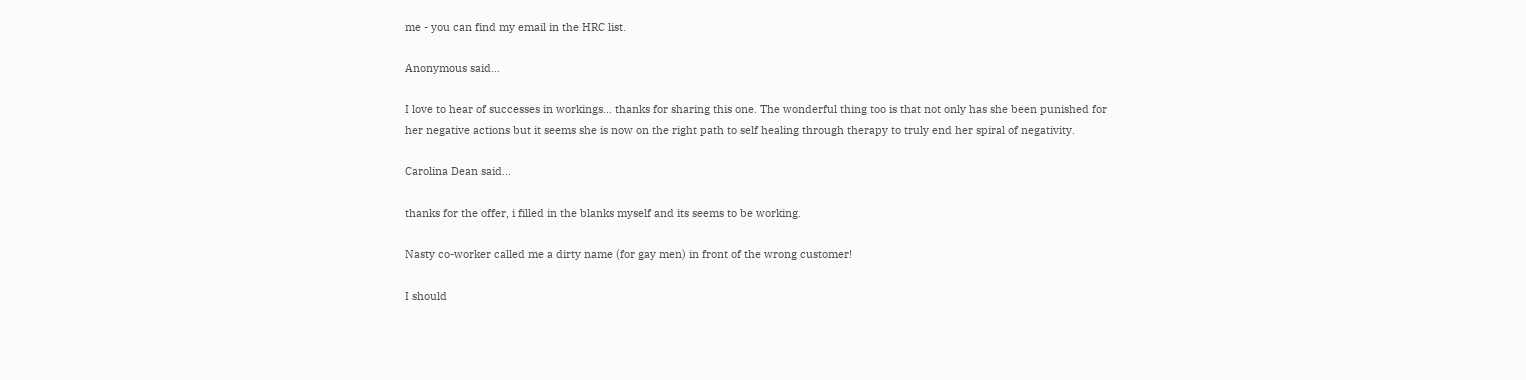me - you can find my email in the HRC list.

Anonymous said...

I love to hear of successes in workings... thanks for sharing this one. The wonderful thing too is that not only has she been punished for her negative actions but it seems she is now on the right path to self healing through therapy to truly end her spiral of negativity.

Carolina Dean said...

thanks for the offer, i filled in the blanks myself and its seems to be working.

Nasty co-worker called me a dirty name (for gay men) in front of the wrong customer!

I should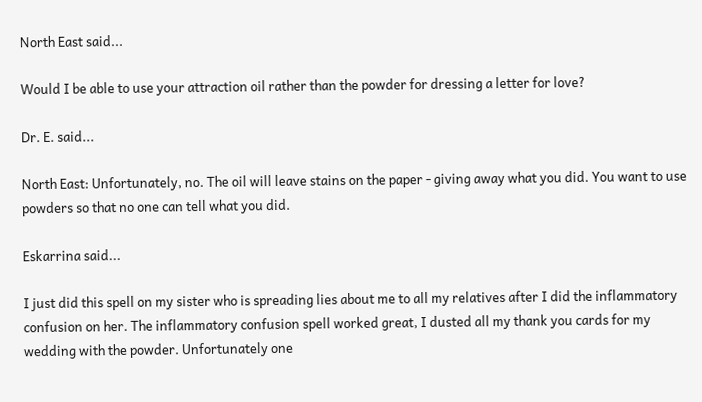North East said...

Would I be able to use your attraction oil rather than the powder for dressing a letter for love?

Dr. E. said...

North East: Unfortunately, no. The oil will leave stains on the paper - giving away what you did. You want to use powders so that no one can tell what you did.

Eskarrina said...

I just did this spell on my sister who is spreading lies about me to all my relatives after I did the inflammatory confusion on her. The inflammatory confusion spell worked great, I dusted all my thank you cards for my wedding with the powder. Unfortunately one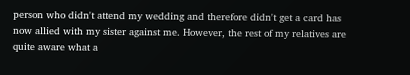person who didn't attend my wedding and therefore didn't get a card has now allied with my sister against me. However, the rest of my relatives are quite aware what a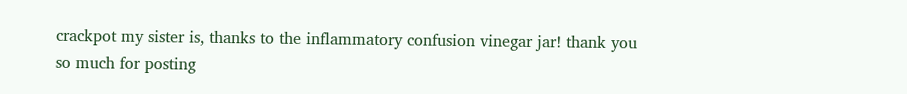crackpot my sister is, thanks to the inflammatory confusion vinegar jar! thank you so much for posting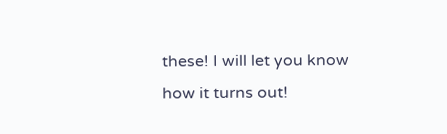these! I will let you know how it turns out!